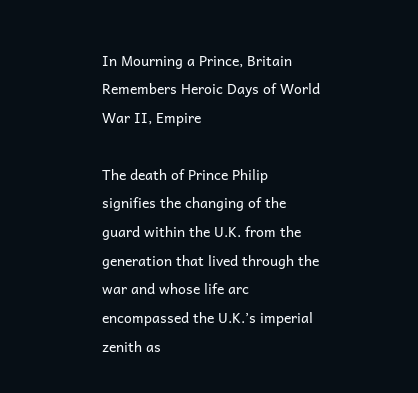In Mourning a Prince, Britain Remembers Heroic Days of World War II, Empire

The death of Prince Philip signifies the changing of the guard within the U.K. from the generation that lived through the war and whose life arc encompassed the U.K.’s imperial zenith as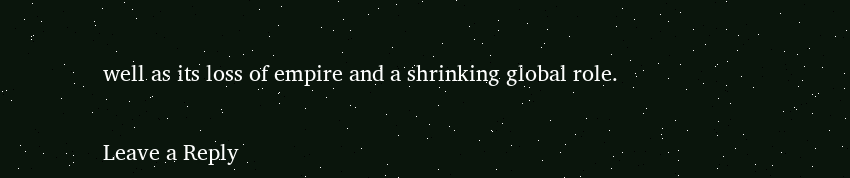well as its loss of empire and a shrinking global role.


Leave a Reply